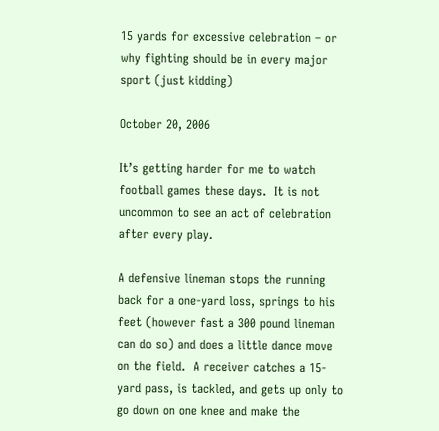15 yards for excessive celebration – or why fighting should be in every major sport (just kidding)

October 20, 2006

It’s getting harder for me to watch football games these days.  It is not uncommon to see an act of celebration after every play.

A defensive lineman stops the running back for a one-yard loss, springs to his feet (however fast a 300 pound lineman can do so) and does a little dance move on the field.  A receiver catches a 15-yard pass, is tackled, and gets up only to go down on one knee and make the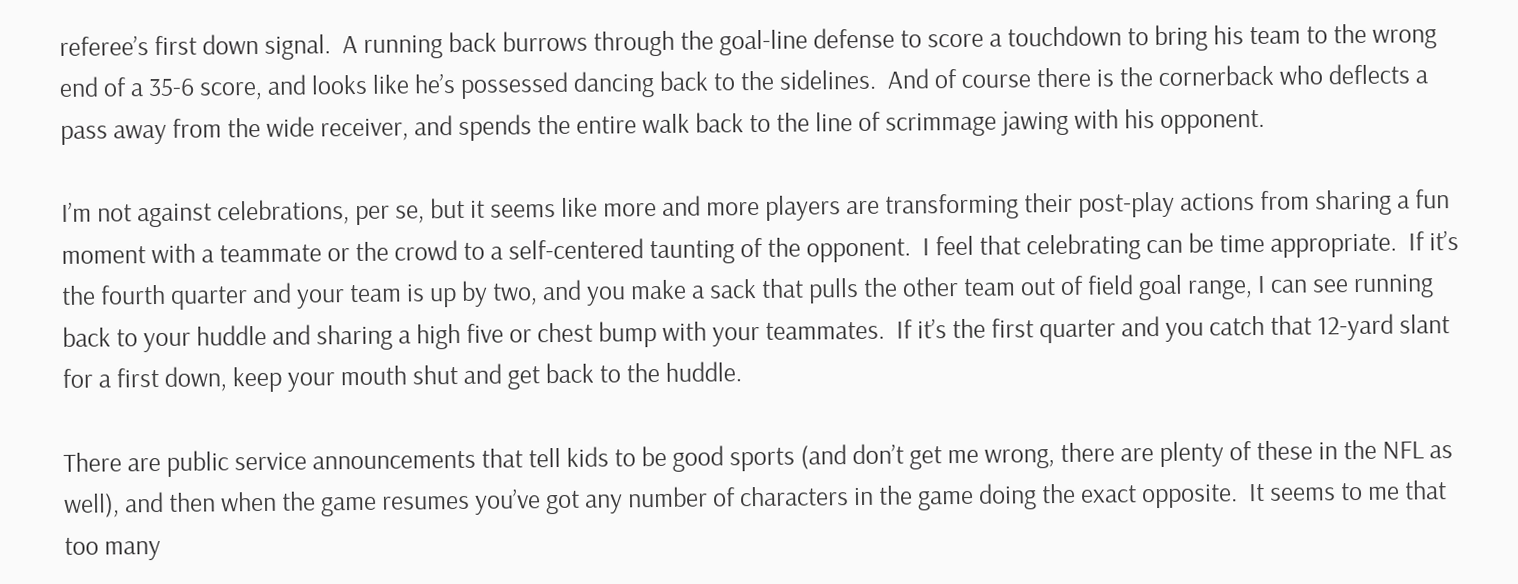referee’s first down signal.  A running back burrows through the goal-line defense to score a touchdown to bring his team to the wrong end of a 35-6 score, and looks like he’s possessed dancing back to the sidelines.  And of course there is the cornerback who deflects a pass away from the wide receiver, and spends the entire walk back to the line of scrimmage jawing with his opponent.

I’m not against celebrations, per se, but it seems like more and more players are transforming their post-play actions from sharing a fun moment with a teammate or the crowd to a self-centered taunting of the opponent.  I feel that celebrating can be time appropriate.  If it’s the fourth quarter and your team is up by two, and you make a sack that pulls the other team out of field goal range, I can see running back to your huddle and sharing a high five or chest bump with your teammates.  If it’s the first quarter and you catch that 12-yard slant for a first down, keep your mouth shut and get back to the huddle.

There are public service announcements that tell kids to be good sports (and don’t get me wrong, there are plenty of these in the NFL as well), and then when the game resumes you’ve got any number of characters in the game doing the exact opposite.  It seems to me that too many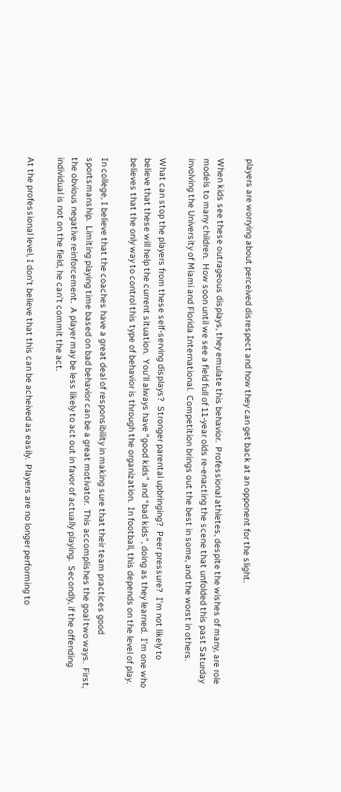players are worrying about perceived disrespect and how they can get back at an opponent for the slight.

When kids see these outrageous displays, they emulate this behavior.  Professional athletes, despite the wishes of many, are role models to many children.  How soon until we see a field full of 11-year olds re-enacting the scene that unfolded this past Saturday involving the University of Miami and Florida International.  Competition brings out the best in some, and the worst in others.

What can stop the players from these self-serving displays?  Stronger parental upbringing?  Peer pressure?  I’m not likely to believe that these will help the current situation.  You’ll always have “good kids” and “bad kids”, doing as they learned.  I’m one who believes that the only way to control this type of behavior is through the organization.  In football, this depends on the level of play.

In college, I believe that the coaches have a great deal of responsibility in making sure that their team practices good sportsmanship.  Limiting playing time based on bad behavior can be a great motivator.  This accomplishes the goal two ways.  First, the obvious negative reinforcement.  A player may be less likely to act out in favor of actually playing.  Secondly, if the offending individual is not on the field, he can’t commit the act.

At the professional level, I don’t believe that this can be acheived as easily.  Players are no longer performing to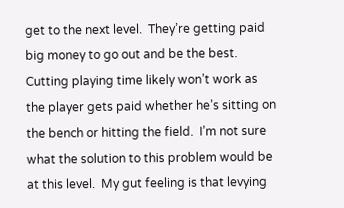get to the next level.  They’re getting paid big money to go out and be the best.  Cutting playing time likely won’t work as the player gets paid whether he’s sitting on the bench or hitting the field.  I’m not sure what the solution to this problem would be at this level.  My gut feeling is that levying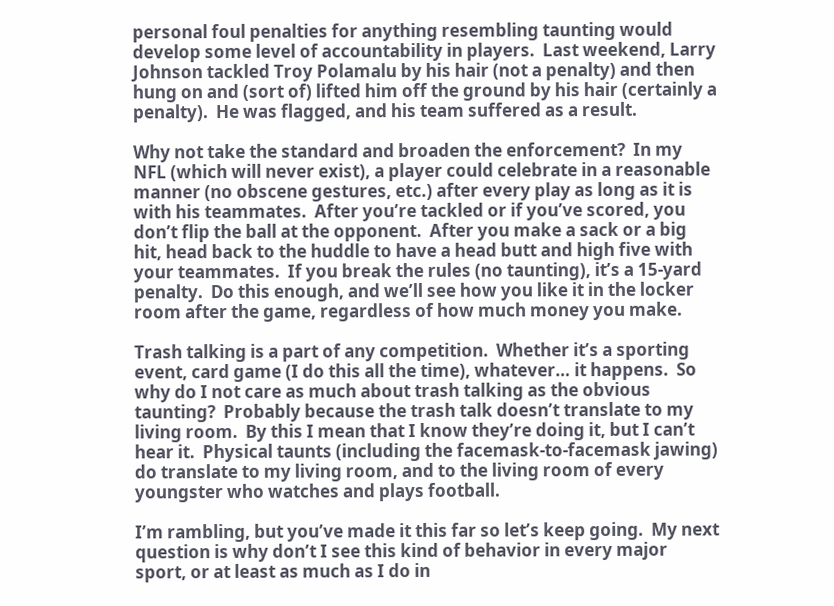personal foul penalties for anything resembling taunting would develop some level of accountability in players.  Last weekend, Larry Johnson tackled Troy Polamalu by his hair (not a penalty) and then hung on and (sort of) lifted him off the ground by his hair (certainly a penalty).  He was flagged, and his team suffered as a result.

Why not take the standard and broaden the enforcement?  In my NFL (which will never exist), a player could celebrate in a reasonable manner (no obscene gestures, etc.) after every play as long as it is with his teammates.  After you’re tackled or if you’ve scored, you don’t flip the ball at the opponent.  After you make a sack or a big hit, head back to the huddle to have a head butt and high five with your teammates.  If you break the rules (no taunting), it’s a 15-yard penalty.  Do this enough, and we’ll see how you like it in the locker room after the game, regardless of how much money you make.

Trash talking is a part of any competition.  Whether it’s a sporting event, card game (I do this all the time), whatever… it happens.  So why do I not care as much about trash talking as the obvious taunting?  Probably because the trash talk doesn’t translate to my living room.  By this I mean that I know they’re doing it, but I can’t hear it.  Physical taunts (including the facemask-to-facemask jawing) do translate to my living room, and to the living room of every youngster who watches and plays football.

I’m rambling, but you’ve made it this far so let’s keep going.  My next question is why don’t I see this kind of behavior in every major sport, or at least as much as I do in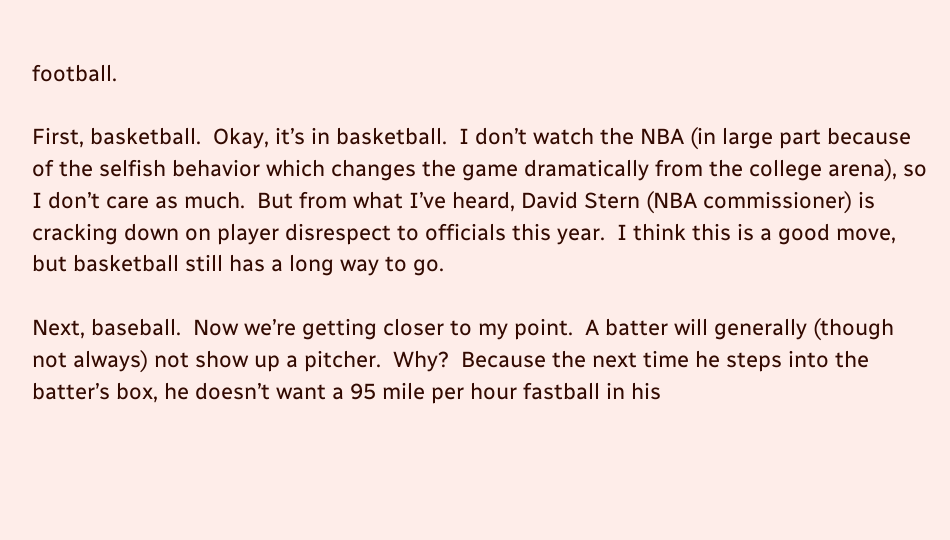football.

First, basketball.  Okay, it’s in basketball.  I don’t watch the NBA (in large part because of the selfish behavior which changes the game dramatically from the college arena), so I don’t care as much.  But from what I’ve heard, David Stern (NBA commissioner) is cracking down on player disrespect to officials this year.  I think this is a good move, but basketball still has a long way to go.

Next, baseball.  Now we’re getting closer to my point.  A batter will generally (though not always) not show up a pitcher.  Why?  Because the next time he steps into the batter’s box, he doesn’t want a 95 mile per hour fastball in his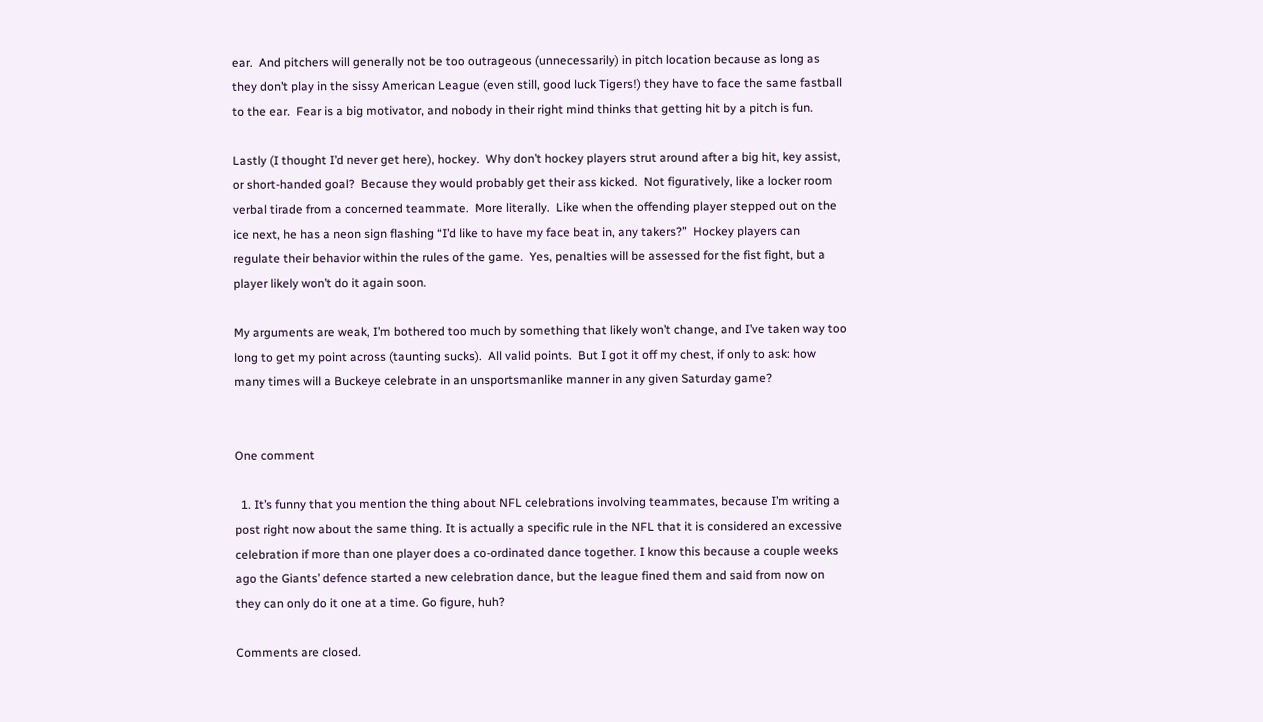ear.  And pitchers will generally not be too outrageous (unnecessarily) in pitch location because as long as they don’t play in the sissy American League (even still, good luck Tigers!) they have to face the same fastball to the ear.  Fear is a big motivator, and nobody in their right mind thinks that getting hit by a pitch is fun.

Lastly (I thought I’d never get here), hockey.  Why don’t hockey players strut around after a big hit, key assist, or short-handed goal?  Because they would probably get their ass kicked.  Not figuratively, like a locker room verbal tirade from a concerned teammate.  More literally.  Like when the offending player stepped out on the ice next, he has a neon sign flashing “I’d like to have my face beat in, any takers?”  Hockey players can regulate their behavior within the rules of the game.  Yes, penalties will be assessed for the fist fight, but a player likely won’t do it again soon.

My arguments are weak, I’m bothered too much by something that likely won’t change, and I’ve taken way too long to get my point across (taunting sucks).  All valid points.  But I got it off my chest, if only to ask: how many times will a Buckeye celebrate in an unsportsmanlike manner in any given Saturday game?


One comment

  1. It’s funny that you mention the thing about NFL celebrations involving teammates, because I’m writing a post right now about the same thing. It is actually a specific rule in the NFL that it is considered an excessive celebration if more than one player does a co-ordinated dance together. I know this because a couple weeks ago the Giants’ defence started a new celebration dance, but the league fined them and said from now on they can only do it one at a time. Go figure, huh?

Comments are closed.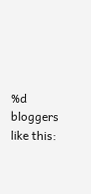%d bloggers like this: